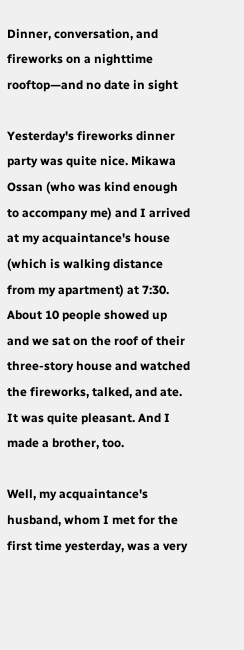Dinner, conversation, and fireworks on a nighttime rooftop—and no date in sight

Yesterday's fireworks dinner party was quite nice. Mikawa Ossan (who was kind enough to accompany me) and I arrived at my acquaintance's house (which is walking distance from my apartment) at 7:30. About 10 people showed up and we sat on the roof of their three-story house and watched the fireworks, talked, and ate. It was quite pleasant. And I made a brother, too.

Well, my acquaintance's husband, whom I met for the first time yesterday, was a very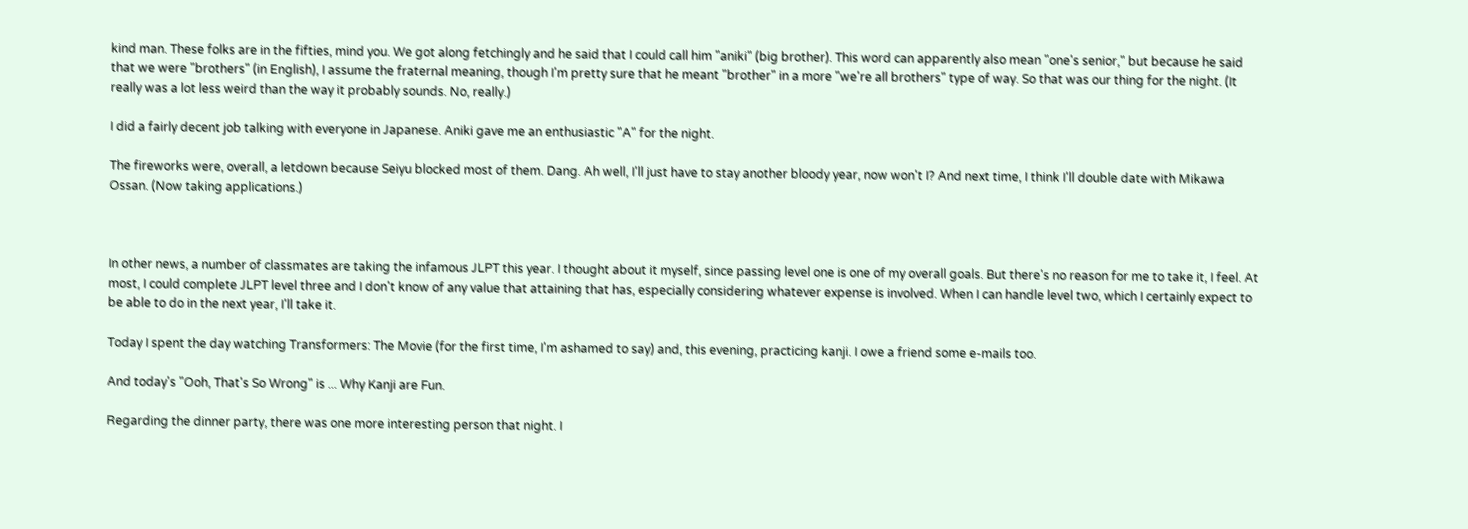kind man. These folks are in the fifties, mind you. We got along fetchingly and he said that I could call him "aniki" (big brother). This word can apparently also mean "one's senior," but because he said that we were "brothers" (in English), I assume the fraternal meaning, though I'm pretty sure that he meant "brother" in a more "we're all brothers" type of way. So that was our thing for the night. (It really was a lot less weird than the way it probably sounds. No, really.)

I did a fairly decent job talking with everyone in Japanese. Aniki gave me an enthusiastic "A" for the night.

The fireworks were, overall, a letdown because Seiyu blocked most of them. Dang. Ah well, I'll just have to stay another bloody year, now won't I? And next time, I think I'll double date with Mikawa Ossan. (Now taking applications.)



In other news, a number of classmates are taking the infamous JLPT this year. I thought about it myself, since passing level one is one of my overall goals. But there's no reason for me to take it, I feel. At most, I could complete JLPT level three and I don't know of any value that attaining that has, especially considering whatever expense is involved. When I can handle level two, which I certainly expect to be able to do in the next year, I'll take it.

Today I spent the day watching Transformers: The Movie (for the first time, I'm ashamed to say) and, this evening, practicing kanji. I owe a friend some e-mails too.

And today's "Ooh, That's So Wrong" is ... Why Kanji are Fun.

Regarding the dinner party, there was one more interesting person that night. I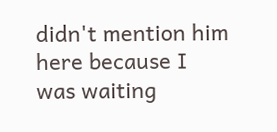didn't mention him here because I was waiting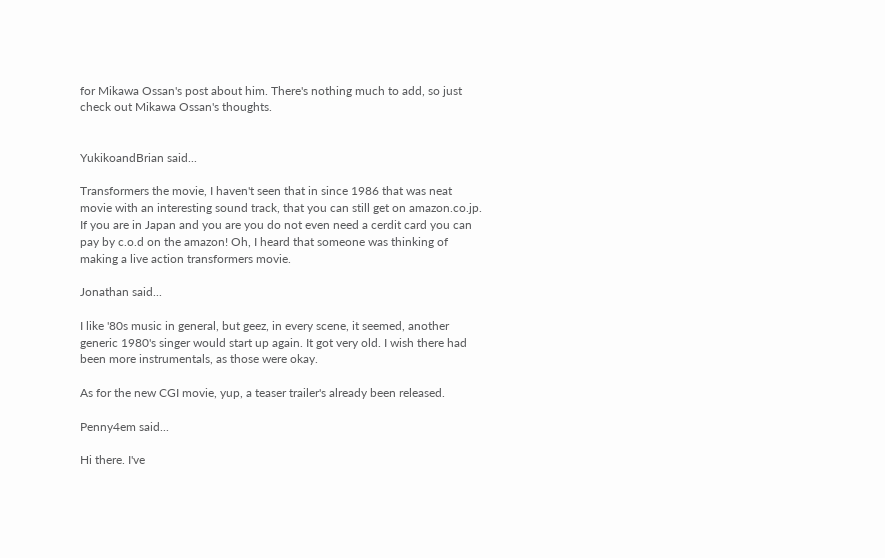for Mikawa Ossan's post about him. There's nothing much to add, so just check out Mikawa Ossan's thoughts.


YukikoandBrian said...

Transformers the movie, I haven't seen that in since 1986 that was neat movie with an interesting sound track, that you can still get on amazon.co.jp. If you are in Japan and you are you do not even need a cerdit card you can pay by c.o.d on the amazon! Oh, I heard that someone was thinking of making a live action transformers movie.

Jonathan said...

I like '80s music in general, but geez, in every scene, it seemed, another generic 1980's singer would start up again. It got very old. I wish there had been more instrumentals, as those were okay.

As for the new CGI movie, yup, a teaser trailer's already been released.

Penny4em said...

Hi there. I've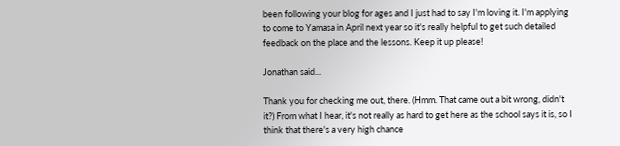been following your blog for ages and I just had to say I'm loving it. I'm applying to come to Yamasa in April next year so it's really helpful to get such detailed feedback on the place and the lessons. Keep it up please!

Jonathan said...

Thank you for checking me out, there. (Hmm. That came out a bit wrong, didn't it?) From what I hear, it's not really as hard to get here as the school says it is, so I think that there's a very high chance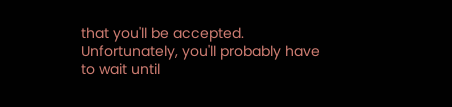that you'll be accepted. Unfortunately, you'll probably have to wait until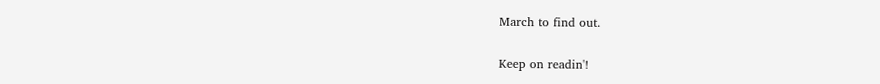March to find out.

Keep on readin'!